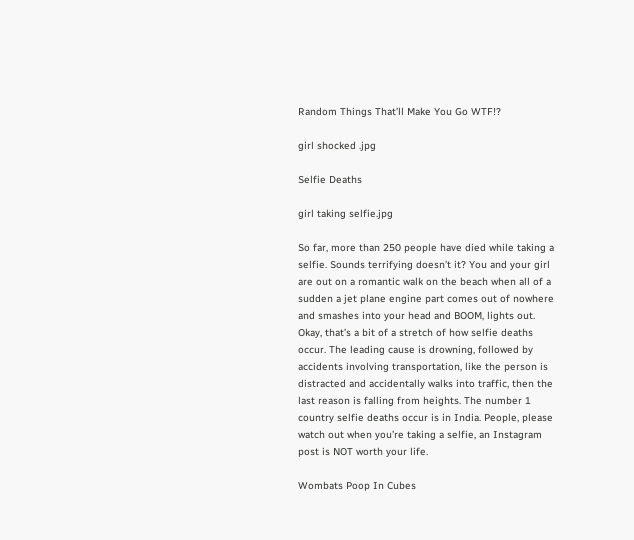Random Things That’ll Make You Go WTF!?

girl shocked .jpg

Selfie Deaths

girl taking selfie.jpg

So far, more than 250 people have died while taking a selfie. Sounds terrifying doesn’t it? You and your girl are out on a romantic walk on the beach when all of a sudden a jet plane engine part comes out of nowhere and smashes into your head and BOOM, lights out. Okay, that’s a bit of a stretch of how selfie deaths occur. The leading cause is drowning, followed by accidents involving transportation, like the person is distracted and accidentally walks into traffic, then the last reason is falling from heights. The number 1 country selfie deaths occur is in India. People, please watch out when you’re taking a selfie, an Instagram post is NOT worth your life.

Wombats Poop In Cubes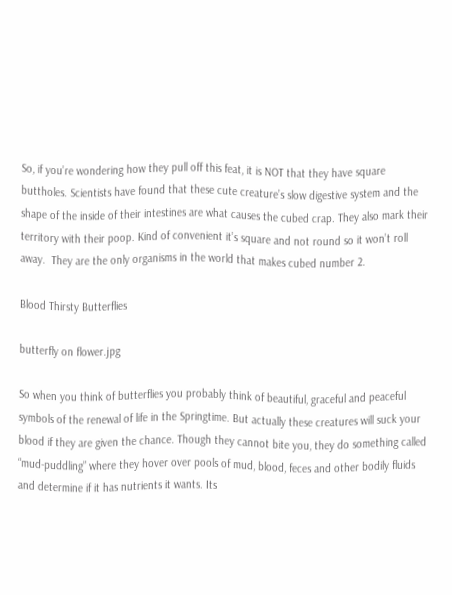So, if you’re wondering how they pull off this feat, it is NOT that they have square buttholes. Scientists have found that these cute creature’s slow digestive system and the shape of the inside of their intestines are what causes the cubed crap. They also mark their territory with their poop. Kind of convenient it’s square and not round so it won’t roll away.  They are the only organisms in the world that makes cubed number 2.

Blood Thirsty Butterflies

butterfly on flower.jpg

So when you think of butterflies you probably think of beautiful, graceful and peaceful symbols of the renewal of life in the Springtime. But actually these creatures will suck your blood if they are given the chance. Though they cannot bite you, they do something called “mud-puddling” where they hover over pools of mud, blood, feces and other bodily fluids and determine if it has nutrients it wants. Its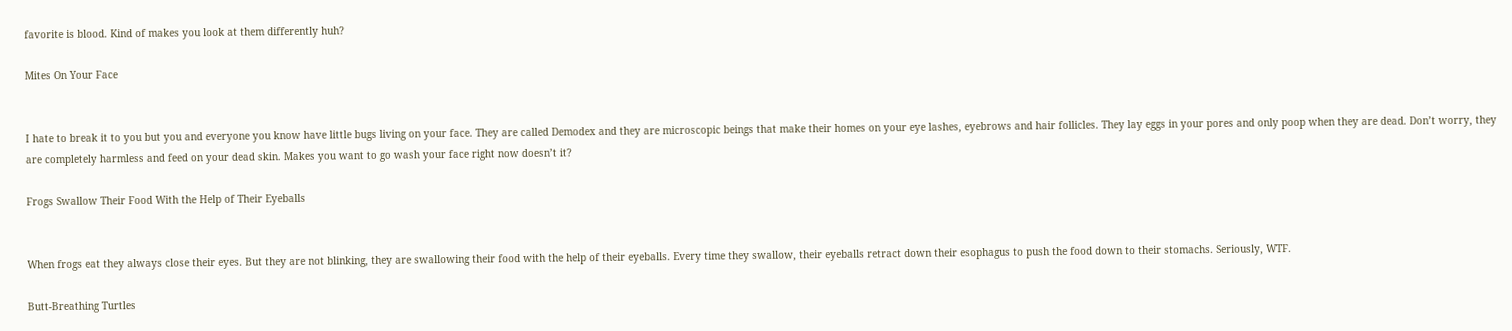favorite is blood. Kind of makes you look at them differently huh?

Mites On Your Face


I hate to break it to you but you and everyone you know have little bugs living on your face. They are called Demodex and they are microscopic beings that make their homes on your eye lashes, eyebrows and hair follicles. They lay eggs in your pores and only poop when they are dead. Don’t worry, they are completely harmless and feed on your dead skin. Makes you want to go wash your face right now doesn’t it?

Frogs Swallow Their Food With the Help of Their Eyeballs


When frogs eat they always close their eyes. But they are not blinking, they are swallowing their food with the help of their eyeballs. Every time they swallow, their eyeballs retract down their esophagus to push the food down to their stomachs. Seriously, WTF.

Butt-Breathing Turtles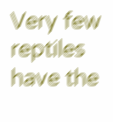Very few reptiles have the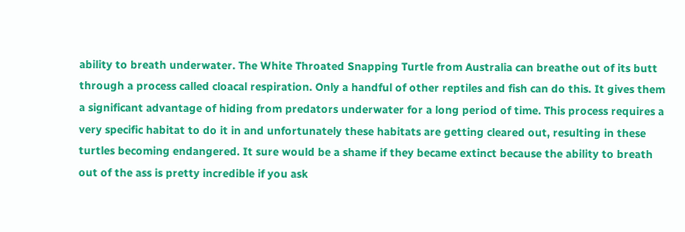ability to breath underwater. The White Throated Snapping Turtle from Australia can breathe out of its butt through a process called cloacal respiration. Only a handful of other reptiles and fish can do this. It gives them a significant advantage of hiding from predators underwater for a long period of time. This process requires a very specific habitat to do it in and unfortunately these habitats are getting cleared out, resulting in these turtles becoming endangered. It sure would be a shame if they became extinct because the ability to breath out of the ass is pretty incredible if you ask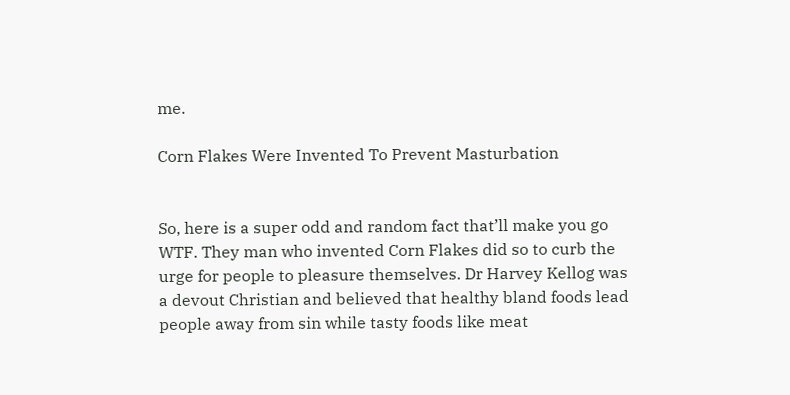me.

Corn Flakes Were Invented To Prevent Masturbation


So, here is a super odd and random fact that’ll make you go WTF. They man who invented Corn Flakes did so to curb the urge for people to pleasure themselves. Dr Harvey Kellog was a devout Christian and believed that healthy bland foods lead people away from sin while tasty foods like meat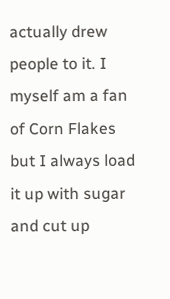actually drew people to it. I myself am a fan of Corn Flakes but I always load it up with sugar and cut up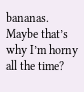bananas. Maybe that’s why I’m horny all the time?